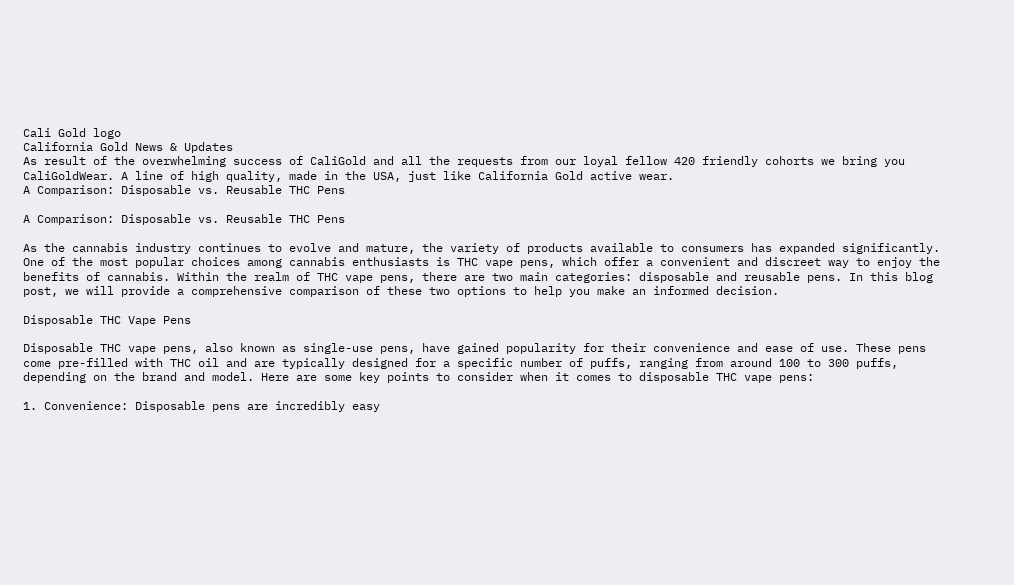Cali Gold logo
California Gold News & Updates
As result of the overwhelming success of CaliGold and all the requests from our loyal fellow 420 friendly cohorts we bring you CaliGoldWear. A line of high quality, made in the USA, just like California Gold active wear.
A Comparison: Disposable vs. Reusable THC Pens

A Comparison: Disposable vs. Reusable THC Pens

As the cannabis industry continues to evolve and mature, the variety of products available to consumers has expanded significantly. One of the most popular choices among cannabis enthusiasts is THC vape pens, which offer a convenient and discreet way to enjoy the benefits of cannabis. Within the realm of THC vape pens, there are two main categories: disposable and reusable pens. In this blog post, we will provide a comprehensive comparison of these two options to help you make an informed decision.

Disposable THC Vape Pens

Disposable THC vape pens, also known as single-use pens, have gained popularity for their convenience and ease of use. These pens come pre-filled with THC oil and are typically designed for a specific number of puffs, ranging from around 100 to 300 puffs, depending on the brand and model. Here are some key points to consider when it comes to disposable THC vape pens:

1. Convenience: Disposable pens are incredibly easy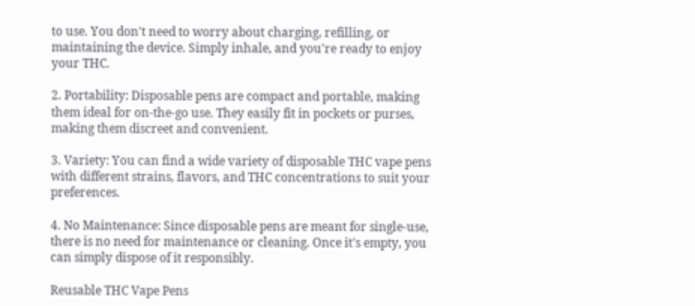to use. You don't need to worry about charging, refilling, or maintaining the device. Simply inhale, and you're ready to enjoy your THC.

2. Portability: Disposable pens are compact and portable, making them ideal for on-the-go use. They easily fit in pockets or purses, making them discreet and convenient.

3. Variety: You can find a wide variety of disposable THC vape pens with different strains, flavors, and THC concentrations to suit your preferences.

4. No Maintenance: Since disposable pens are meant for single-use, there is no need for maintenance or cleaning. Once it's empty, you can simply dispose of it responsibly.

Reusable THC Vape Pens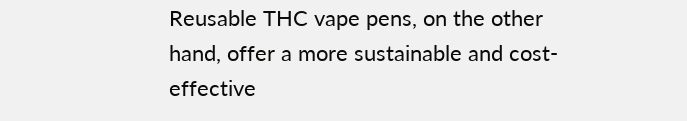Reusable THC vape pens, on the other hand, offer a more sustainable and cost-effective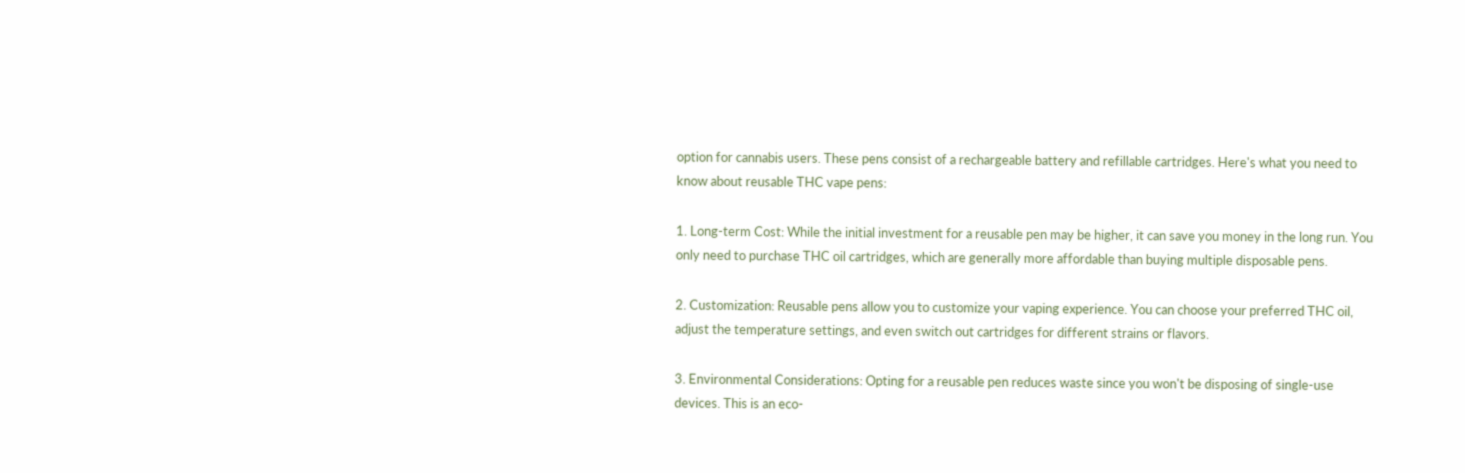option for cannabis users. These pens consist of a rechargeable battery and refillable cartridges. Here's what you need to know about reusable THC vape pens:

1. Long-term Cost: While the initial investment for a reusable pen may be higher, it can save you money in the long run. You only need to purchase THC oil cartridges, which are generally more affordable than buying multiple disposable pens.

2. Customization: Reusable pens allow you to customize your vaping experience. You can choose your preferred THC oil, adjust the temperature settings, and even switch out cartridges for different strains or flavors.

3. Environmental Considerations: Opting for a reusable pen reduces waste since you won't be disposing of single-use devices. This is an eco-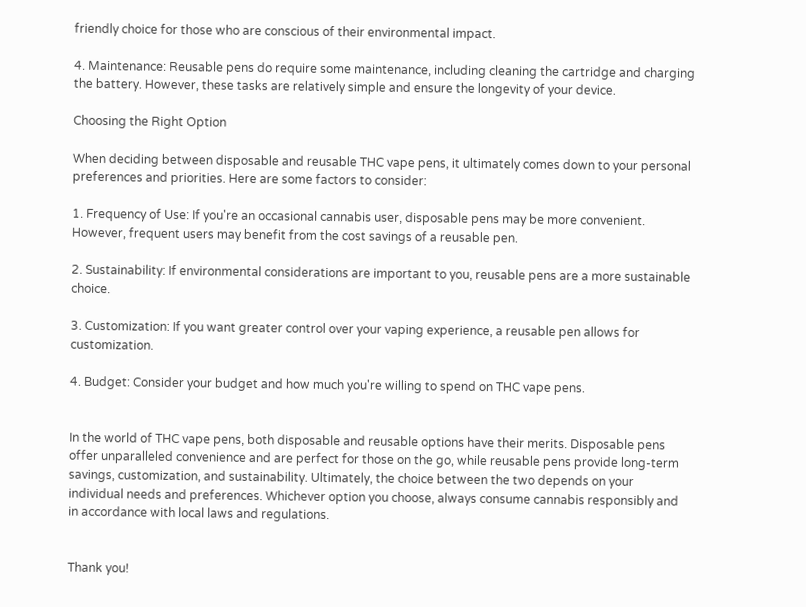friendly choice for those who are conscious of their environmental impact.

4. Maintenance: Reusable pens do require some maintenance, including cleaning the cartridge and charging the battery. However, these tasks are relatively simple and ensure the longevity of your device.

Choosing the Right Option

When deciding between disposable and reusable THC vape pens, it ultimately comes down to your personal preferences and priorities. Here are some factors to consider:

1. Frequency of Use: If you're an occasional cannabis user, disposable pens may be more convenient. However, frequent users may benefit from the cost savings of a reusable pen.

2. Sustainability: If environmental considerations are important to you, reusable pens are a more sustainable choice.

3. Customization: If you want greater control over your vaping experience, a reusable pen allows for customization.

4. Budget: Consider your budget and how much you're willing to spend on THC vape pens.


In the world of THC vape pens, both disposable and reusable options have their merits. Disposable pens offer unparalleled convenience and are perfect for those on the go, while reusable pens provide long-term savings, customization, and sustainability. Ultimately, the choice between the two depends on your individual needs and preferences. Whichever option you choose, always consume cannabis responsibly and in accordance with local laws and regulations.


Thank you!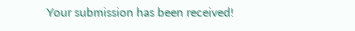Your submission has been received!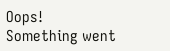Oops! Something went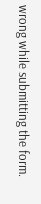wrong while submitting the form.